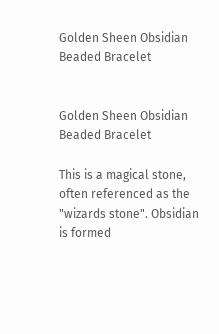Golden Sheen Obsidian Beaded Bracelet


Golden Sheen Obsidian Beaded Bracelet

This is a magical stone, often referenced as the "wizards stone". Obsidian is formed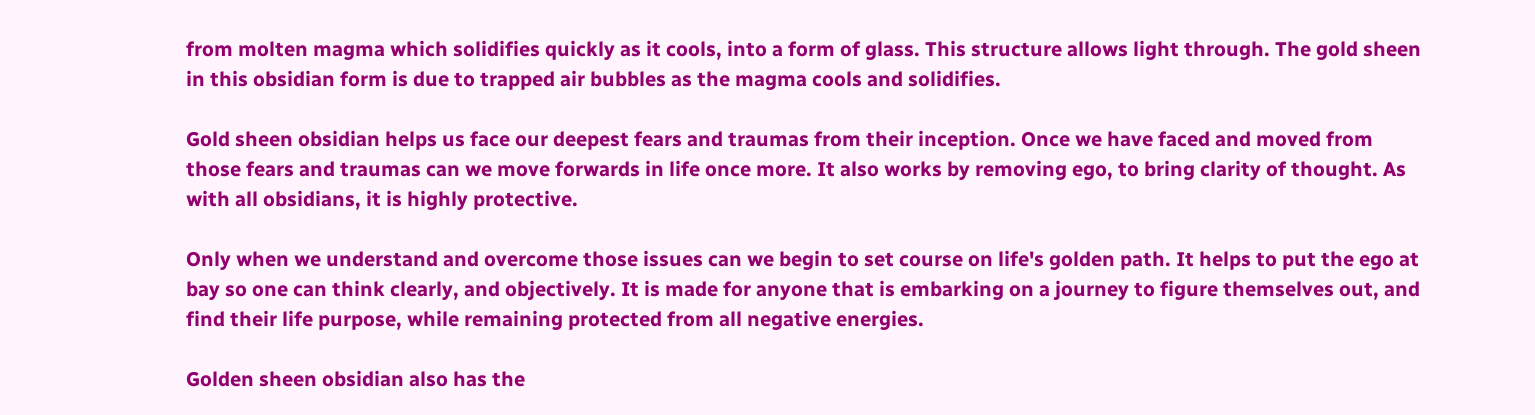from molten magma which solidifies quickly as it cools, into a form of glass. This structure allows light through. The gold sheen in this obsidian form is due to trapped air bubbles as the magma cools and solidifies.

Gold sheen obsidian helps us face our deepest fears and traumas from their inception. Once we have faced and moved from those fears and traumas can we move forwards in life once more. It also works by removing ego, to bring clarity of thought. As with all obsidians, it is highly protective.

Only when we understand and overcome those issues can we begin to set course on life's golden path. It helps to put the ego at bay so one can think clearly, and objectively. It is made for anyone that is embarking on a journey to figure themselves out, and find their life purpose, while remaining protected from all negative energies.

Golden sheen obsidian also has the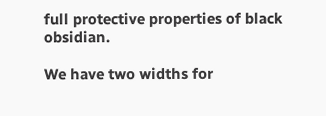full protective properties of black obsidian.

We have two widths for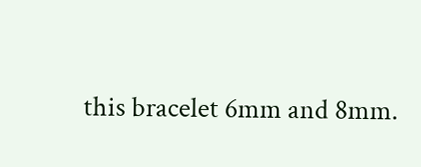this bracelet 6mm and 8mm.